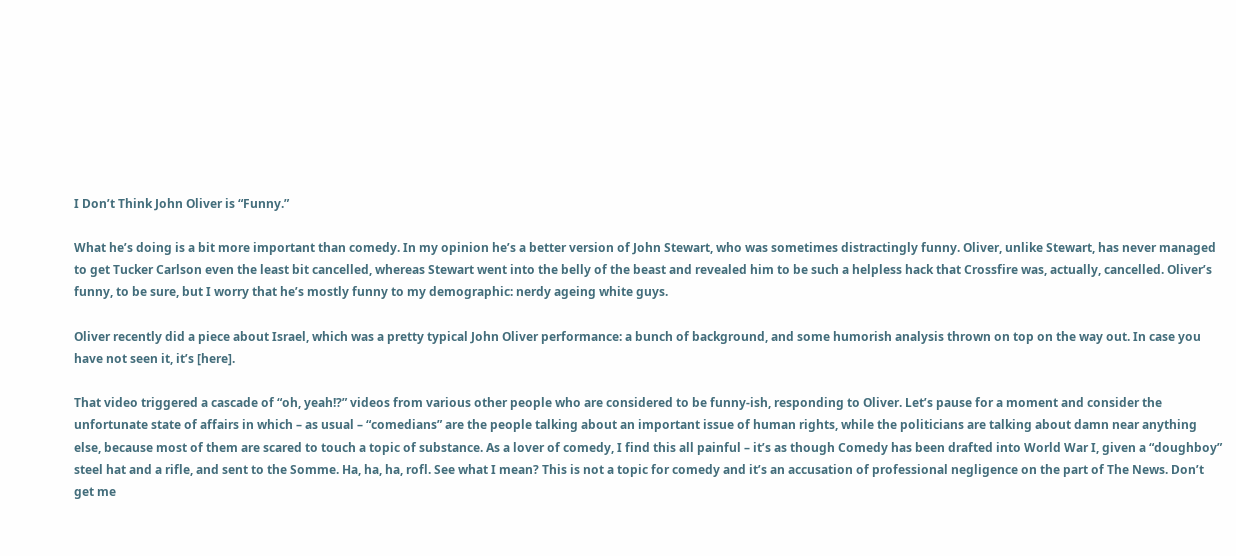I Don’t Think John Oliver is “Funny.”

What he’s doing is a bit more important than comedy. In my opinion he’s a better version of John Stewart, who was sometimes distractingly funny. Oliver, unlike Stewart, has never managed to get Tucker Carlson even the least bit cancelled, whereas Stewart went into the belly of the beast and revealed him to be such a helpless hack that Crossfire was, actually, cancelled. Oliver’s funny, to be sure, but I worry that he’s mostly funny to my demographic: nerdy ageing white guys.

Oliver recently did a piece about Israel, which was a pretty typical John Oliver performance: a bunch of background, and some humorish analysis thrown on top on the way out. In case you have not seen it, it’s [here].

That video triggered a cascade of “oh, yeah!?” videos from various other people who are considered to be funny-ish, responding to Oliver. Let’s pause for a moment and consider the unfortunate state of affairs in which – as usual – “comedians” are the people talking about an important issue of human rights, while the politicians are talking about damn near anything else, because most of them are scared to touch a topic of substance. As a lover of comedy, I find this all painful – it’s as though Comedy has been drafted into World War I, given a “doughboy” steel hat and a rifle, and sent to the Somme. Ha, ha, ha, rofl. See what I mean? This is not a topic for comedy and it’s an accusation of professional negligence on the part of The News. Don’t get me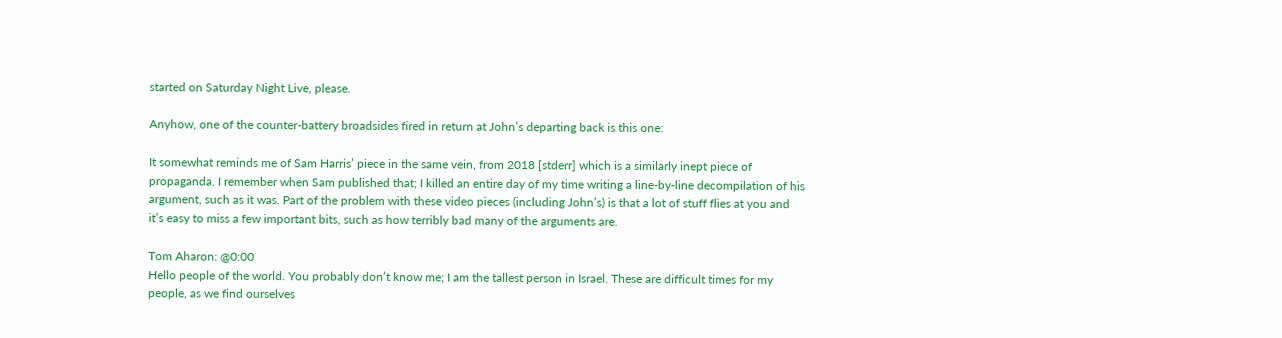started on Saturday Night Live, please.

Anyhow, one of the counter-battery broadsides fired in return at John’s departing back is this one:

It somewhat reminds me of Sam Harris’ piece in the same vein, from 2018 [stderr] which is a similarly inept piece of propaganda. I remember when Sam published that; I killed an entire day of my time writing a line-by-line decompilation of his argument, such as it was. Part of the problem with these video pieces (including John’s) is that a lot of stuff flies at you and it’s easy to miss a few important bits, such as how terribly bad many of the arguments are.

Tom Aharon: @0:00
Hello people of the world. You probably don’t know me; I am the tallest person in Israel. These are difficult times for my people, as we find ourselves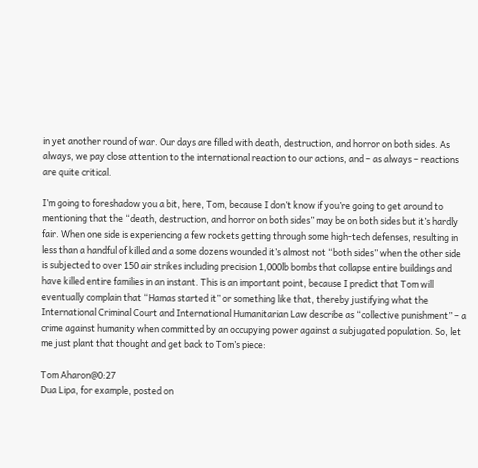in yet another round of war. Our days are filled with death, destruction, and horror on both sides. As always, we pay close attention to the international reaction to our actions, and – as always – reactions are quite critical.

I’m going to foreshadow you a bit, here, Tom, because I don’t know if you’re going to get around to mentioning that the “death, destruction, and horror on both sides” may be on both sides but it’s hardly fair. When one side is experiencing a few rockets getting through some high-tech defenses, resulting in less than a handful of killed and a some dozens wounded it’s almost not “both sides” when the other side is subjected to over 150 air strikes including precision 1,000lb bombs that collapse entire buildings and have killed entire families in an instant. This is an important point, because I predict that Tom will eventually complain that “Hamas started it” or something like that, thereby justifying what the International Criminal Court and International Humanitarian Law describe as “collective punishment” – a crime against humanity when committed by an occupying power against a subjugated population. So, let me just plant that thought and get back to Tom’s piece:

Tom Aharon@0:27
Dua Lipa, for example, posted on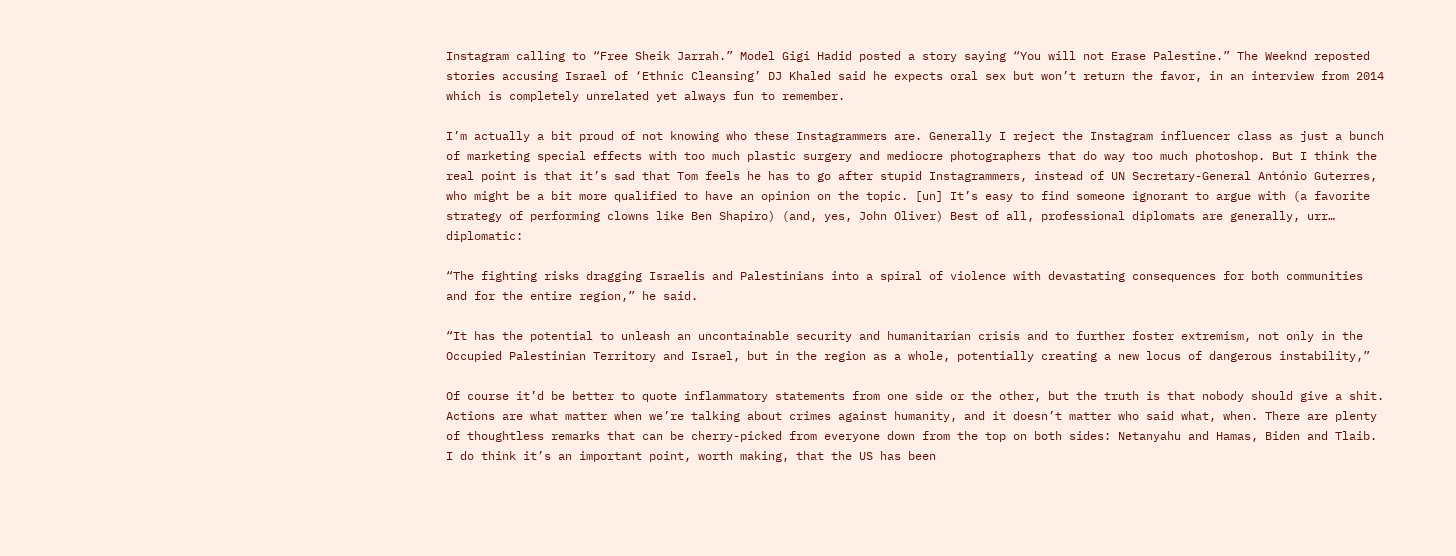Instagram calling to “Free Sheik Jarrah.” Model Gigi Hadid posted a story saying “You will not Erase Palestine.” The Weeknd reposted stories accusing Israel of ‘Ethnic Cleansing’ DJ Khaled said he expects oral sex but won’t return the favor, in an interview from 2014 which is completely unrelated yet always fun to remember.

I’m actually a bit proud of not knowing who these Instagrammers are. Generally I reject the Instagram influencer class as just a bunch of marketing special effects with too much plastic surgery and mediocre photographers that do way too much photoshop. But I think the real point is that it’s sad that Tom feels he has to go after stupid Instagrammers, instead of UN Secretary-General António Guterres, who might be a bit more qualified to have an opinion on the topic. [un] It’s easy to find someone ignorant to argue with (a favorite strategy of performing clowns like Ben Shapiro) (and, yes, John Oliver) Best of all, professional diplomats are generally, urr… diplomatic:

“The fighting risks dragging Israelis and Palestinians into a spiral of violence with devastating consequences for both communities and for the entire region,” he said.

“It has the potential to unleash an uncontainable security and humanitarian crisis and to further foster extremism, not only in the Occupied Palestinian Territory and Israel, but in the region as a whole, potentially creating a new locus of dangerous instability,”

Of course it’d be better to quote inflammatory statements from one side or the other, but the truth is that nobody should give a shit. Actions are what matter when we’re talking about crimes against humanity, and it doesn’t matter who said what, when. There are plenty of thoughtless remarks that can be cherry-picked from everyone down from the top on both sides: Netanyahu and Hamas, Biden and Tlaib. I do think it’s an important point, worth making, that the US has been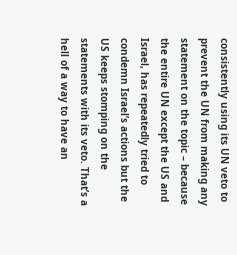consistently using its UN veto to prevent the UN from making any statement on the topic – because the entire UN except the US and Israel, has repeatedly tried to condemn Israel’s actions but the US keeps stomping on the statements with its veto. That’s a hell of a way to have an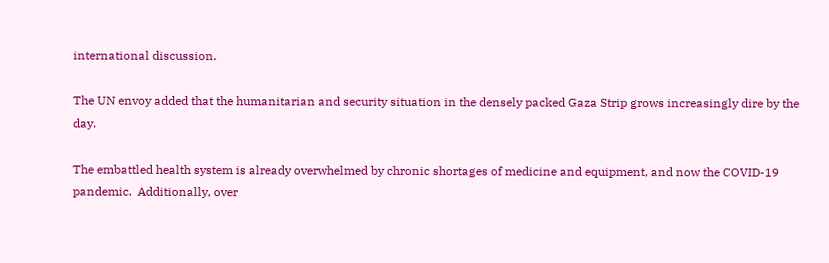international discussion.

The UN envoy added that the humanitarian and security situation in the densely packed Gaza Strip grows increasingly dire by the day.

The embattled health system is already overwhelmed by chronic shortages of medicine and equipment, and now the COVID-19 pandemic.  Additionally, over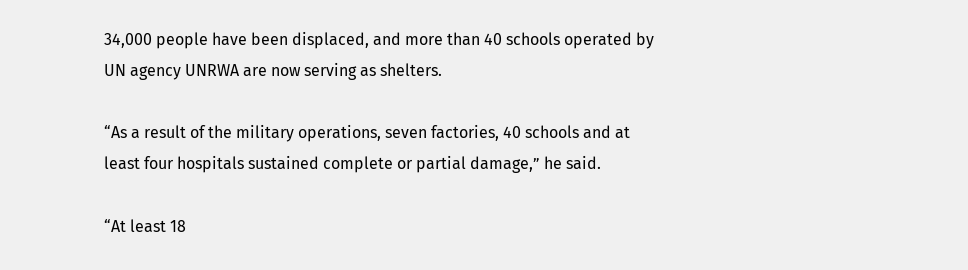34,000 people have been displaced, and more than 40 schools operated by UN agency UNRWA are now serving as shelters.

“As a result of the military operations, seven factories, 40 schools and at least four hospitals sustained complete or partial damage,” he said.

“At least 18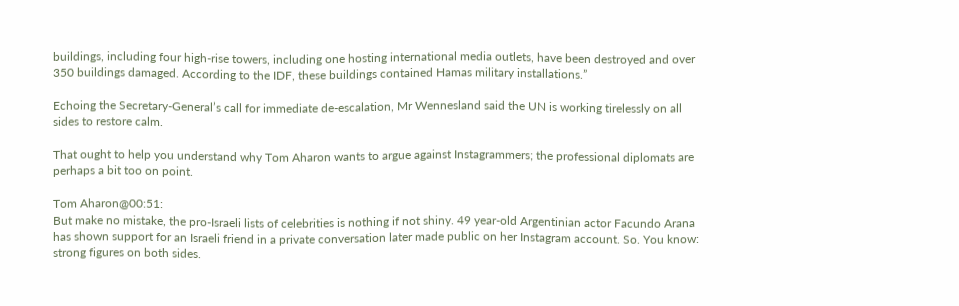buildings, including four high-rise towers, including one hosting international media outlets, have been destroyed and over 350 buildings damaged. According to the IDF, these buildings contained Hamas military installations.”

Echoing the Secretary-General’s call for immediate de-escalation, Mr Wennesland said the UN is working tirelessly on all sides to restore calm.

That ought to help you understand why Tom Aharon wants to argue against Instagrammers; the professional diplomats are perhaps a bit too on point.

Tom Aharon@00:51:
But make no mistake, the pro-Israeli lists of celebrities is nothing if not shiny. 49 year-old Argentinian actor Facundo Arana has shown support for an Israeli friend in a private conversation later made public on her Instagram account. So. You know: strong figures on both sides.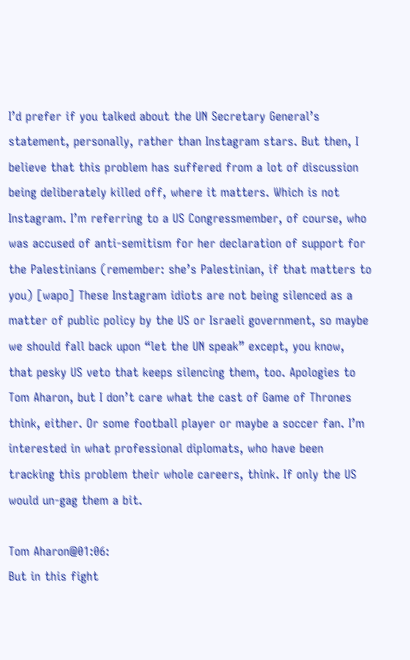I’d prefer if you talked about the UN Secretary General’s statement, personally, rather than Instagram stars. But then, I believe that this problem has suffered from a lot of discussion being deliberately killed off, where it matters. Which is not Instagram. I’m referring to a US Congressmember, of course, who was accused of anti-semitism for her declaration of support for the Palestinians (remember: she’s Palestinian, if that matters to you) [wapo] These Instagram idiots are not being silenced as a matter of public policy by the US or Israeli government, so maybe we should fall back upon “let the UN speak” except, you know, that pesky US veto that keeps silencing them, too. Apologies to Tom Aharon, but I don’t care what the cast of Game of Thrones think, either. Or some football player or maybe a soccer fan. I’m interested in what professional diplomats, who have been tracking this problem their whole careers, think. If only the US would un-gag them a bit.

Tom Aharon@01:06:
But in this fight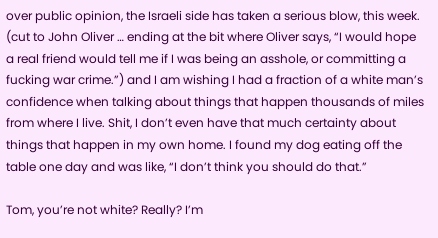over public opinion, the Israeli side has taken a serious blow, this week. (cut to John Oliver … ending at the bit where Oliver says, “I would hope a real friend would tell me if I was being an asshole, or committing a fucking war crime.”) and I am wishing I had a fraction of a white man’s confidence when talking about things that happen thousands of miles from where I live. Shit, I don’t even have that much certainty about things that happen in my own home. I found my dog eating off the table one day and was like, “I don’t think you should do that.”

Tom, you’re not white? Really? I’m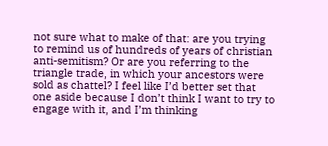not sure what to make of that: are you trying to remind us of hundreds of years of christian anti-semitism? Or are you referring to the triangle trade, in which your ancestors were sold as chattel? I feel like I’d better set that one aside because I don’t think I want to try to engage with it, and I’m thinking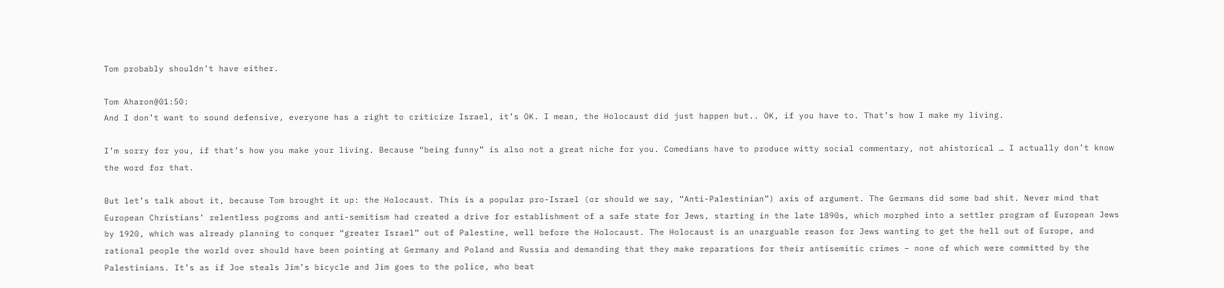Tom probably shouldn’t have either.

Tom Aharon@01:50:
And I don’t want to sound defensive, everyone has a right to criticize Israel, it’s OK. I mean, the Holocaust did just happen but.. OK, if you have to. That’s how I make my living.

I’m sorry for you, if that’s how you make your living. Because “being funny” is also not a great niche for you. Comedians have to produce witty social commentary, not ahistorical … I actually don’t know the word for that.

But let’s talk about it, because Tom brought it up: the Holocaust. This is a popular pro-Israel (or should we say, “Anti-Palestinian”) axis of argument. The Germans did some bad shit. Never mind that European Christians’ relentless pogroms and anti-semitism had created a drive for establishment of a safe state for Jews, starting in the late 1890s, which morphed into a settler program of European Jews by 1920, which was already planning to conquer “greater Israel” out of Palestine, well before the Holocaust. The Holocaust is an unarguable reason for Jews wanting to get the hell out of Europe, and rational people the world over should have been pointing at Germany and Poland and Russia and demanding that they make reparations for their antisemitic crimes – none of which were committed by the Palestinians. It’s as if Joe steals Jim’s bicycle and Jim goes to the police, who beat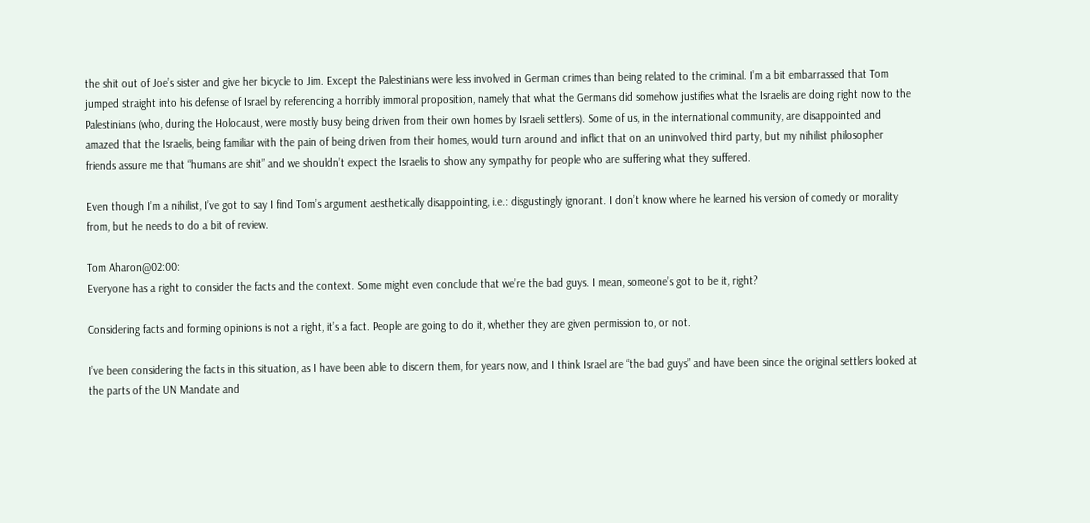the shit out of Joe’s sister and give her bicycle to Jim. Except the Palestinians were less involved in German crimes than being related to the criminal. I’m a bit embarrassed that Tom jumped straight into his defense of Israel by referencing a horribly immoral proposition, namely that what the Germans did somehow justifies what the Israelis are doing right now to the Palestinians (who, during the Holocaust, were mostly busy being driven from their own homes by Israeli settlers). Some of us, in the international community, are disappointed and amazed that the Israelis, being familiar with the pain of being driven from their homes, would turn around and inflict that on an uninvolved third party, but my nihilist philosopher friends assure me that “humans are shit” and we shouldn’t expect the Israelis to show any sympathy for people who are suffering what they suffered.

Even though I’m a nihilist, I’ve got to say I find Tom’s argument aesthetically disappointing, i.e.: disgustingly ignorant. I don’t know where he learned his version of comedy or morality from, but he needs to do a bit of review.

Tom Aharon@02:00:
Everyone has a right to consider the facts and the context. Some might even conclude that we’re the bad guys. I mean, someone’s got to be it, right?

Considering facts and forming opinions is not a right, it’s a fact. People are going to do it, whether they are given permission to, or not.

I’ve been considering the facts in this situation, as I have been able to discern them, for years now, and I think Israel are “the bad guys” and have been since the original settlers looked at the parts of the UN Mandate and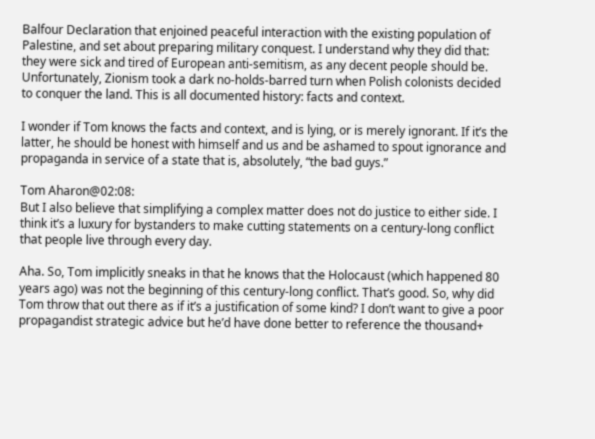Balfour Declaration that enjoined peaceful interaction with the existing population of Palestine, and set about preparing military conquest. I understand why they did that: they were sick and tired of European anti-semitism, as any decent people should be. Unfortunately, Zionism took a dark no-holds-barred turn when Polish colonists decided to conquer the land. This is all documented history: facts and context.

I wonder if Tom knows the facts and context, and is lying, or is merely ignorant. If it’s the latter, he should be honest with himself and us and be ashamed to spout ignorance and propaganda in service of a state that is, absolutely, “the bad guys.”

Tom Aharon@02:08:
But I also believe that simplifying a complex matter does not do justice to either side. I think it’s a luxury for bystanders to make cutting statements on a century-long conflict that people live through every day.

Aha. So, Tom implicitly sneaks in that he knows that the Holocaust (which happened 80 years ago) was not the beginning of this century-long conflict. That’s good. So, why did Tom throw that out there as if it’s a justification of some kind? I don’t want to give a poor propagandist strategic advice but he’d have done better to reference the thousand+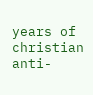years of christian anti-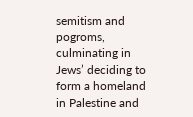semitism and pogroms, culminating in Jews’ deciding to form a homeland in Palestine and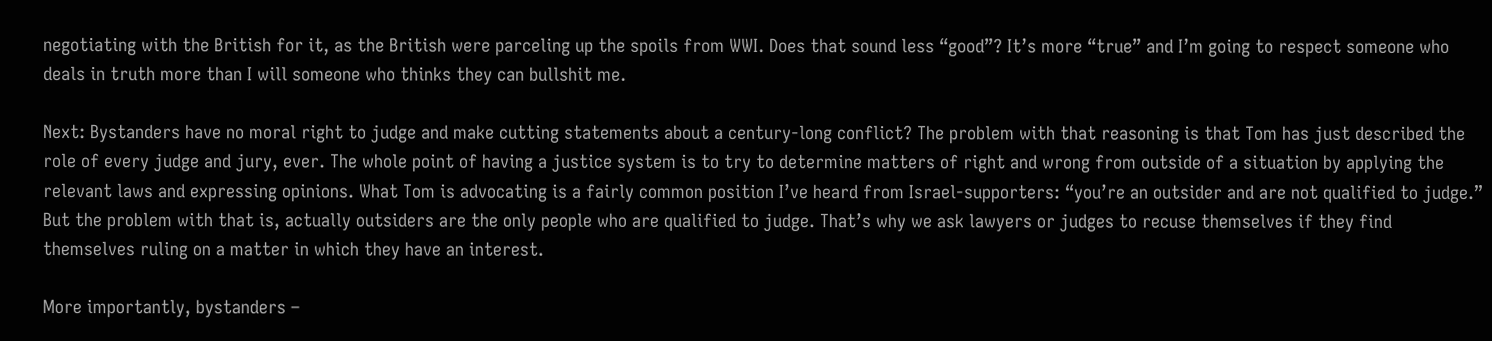negotiating with the British for it, as the British were parceling up the spoils from WWI. Does that sound less “good”? It’s more “true” and I’m going to respect someone who deals in truth more than I will someone who thinks they can bullshit me.

Next: Bystanders have no moral right to judge and make cutting statements about a century-long conflict? The problem with that reasoning is that Tom has just described the role of every judge and jury, ever. The whole point of having a justice system is to try to determine matters of right and wrong from outside of a situation by applying the relevant laws and expressing opinions. What Tom is advocating is a fairly common position I’ve heard from Israel-supporters: “you’re an outsider and are not qualified to judge.” But the problem with that is, actually outsiders are the only people who are qualified to judge. That’s why we ask lawyers or judges to recuse themselves if they find themselves ruling on a matter in which they have an interest.

More importantly, bystanders –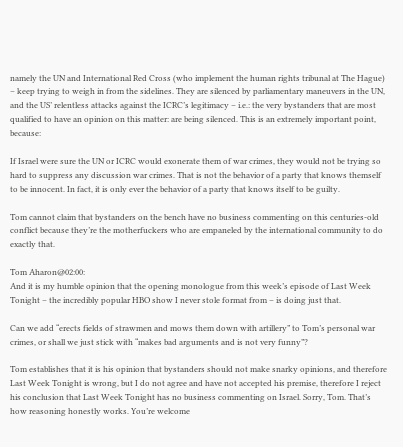namely the UN and International Red Cross (who implement the human rights tribunal at The Hague) – keep trying to weigh in from the sidelines. They are silenced by parliamentary maneuvers in the UN, and the US’ relentless attacks against the ICRC’s legitimacy – i.e.: the very bystanders that are most qualified to have an opinion on this matter: are being silenced. This is an extremely important point, because:

If Israel were sure the UN or ICRC would exonerate them of war crimes, they would not be trying so hard to suppress any discussion war crimes. That is not the behavior of a party that knows themself to be innocent. In fact, it is only ever the behavior of a party that knows itself to be guilty.

Tom cannot claim that bystanders on the bench have no business commenting on this centuries-old conflict because they’re the motherfuckers who are empaneled by the international community to do exactly that.

Tom Aharon@02:00:
And it is my humble opinion that the opening monologue from this week’s episode of Last Week Tonight – the incredibly popular HBO show I never stole format from – is doing just that.

Can we add “erects fields of strawmen and mows them down with artillery” to Tom’s personal war crimes, or shall we just stick with “makes bad arguments and is not very funny”?

Tom establishes that it is his opinion that bystanders should not make snarky opinions, and therefore Last Week Tonight is wrong, but I do not agree and have not accepted his premise, therefore I reject his conclusion that Last Week Tonight has no business commenting on Israel. Sorry, Tom. That’s how reasoning honestly works. You’re welcome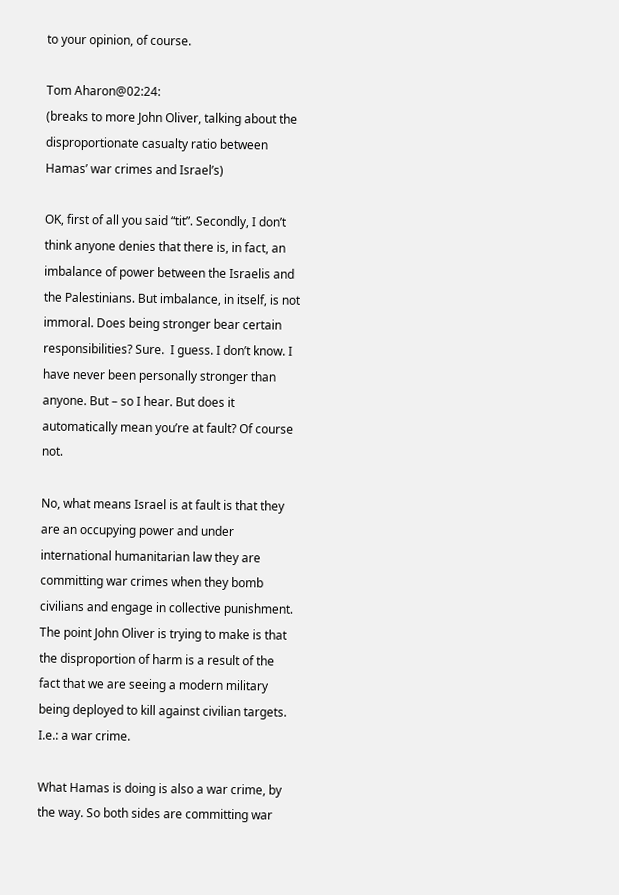to your opinion, of course.

Tom Aharon@02:24:
(breaks to more John Oliver, talking about the disproportionate casualty ratio between Hamas’ war crimes and Israel’s)

OK, first of all you said “tit”. Secondly, I don’t think anyone denies that there is, in fact, an imbalance of power between the Israelis and the Palestinians. But imbalance, in itself, is not immoral. Does being stronger bear certain responsibilities? Sure.  I guess. I don’t know. I have never been personally stronger than anyone. But – so I hear. But does it automatically mean you’re at fault? Of course not.

No, what means Israel is at fault is that they are an occupying power and under international humanitarian law they are committing war crimes when they bomb civilians and engage in collective punishment. The point John Oliver is trying to make is that the disproportion of harm is a result of the fact that we are seeing a modern military being deployed to kill against civilian targets. I.e.: a war crime.

What Hamas is doing is also a war crime, by the way. So both sides are committing war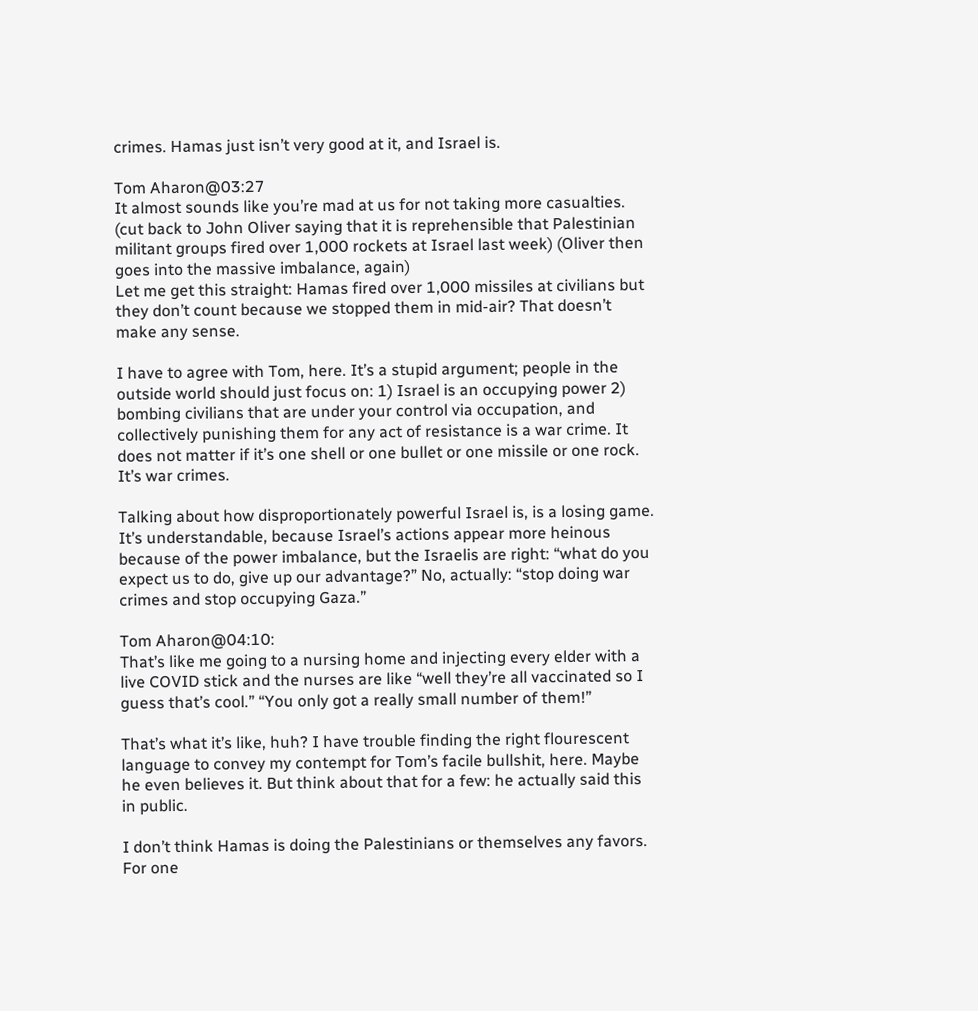crimes. Hamas just isn’t very good at it, and Israel is.

Tom Aharon@03:27
It almost sounds like you’re mad at us for not taking more casualties.
(cut back to John Oliver saying that it is reprehensible that Palestinian militant groups fired over 1,000 rockets at Israel last week) (Oliver then goes into the massive imbalance, again)
Let me get this straight: Hamas fired over 1,000 missiles at civilians but they don’t count because we stopped them in mid-air? That doesn’t make any sense.

I have to agree with Tom, here. It’s a stupid argument; people in the outside world should just focus on: 1) Israel is an occupying power 2) bombing civilians that are under your control via occupation, and collectively punishing them for any act of resistance is a war crime. It does not matter if it’s one shell or one bullet or one missile or one rock. It’s war crimes.

Talking about how disproportionately powerful Israel is, is a losing game. It’s understandable, because Israel’s actions appear more heinous because of the power imbalance, but the Israelis are right: “what do you expect us to do, give up our advantage?” No, actually: “stop doing war crimes and stop occupying Gaza.”

Tom Aharon@04:10:
That’s like me going to a nursing home and injecting every elder with a live COVID stick and the nurses are like “well they’re all vaccinated so I guess that’s cool.” “You only got a really small number of them!”

That’s what it’s like, huh? I have trouble finding the right flourescent language to convey my contempt for Tom’s facile bullshit, here. Maybe he even believes it. But think about that for a few: he actually said this in public.

I don’t think Hamas is doing the Palestinians or themselves any favors. For one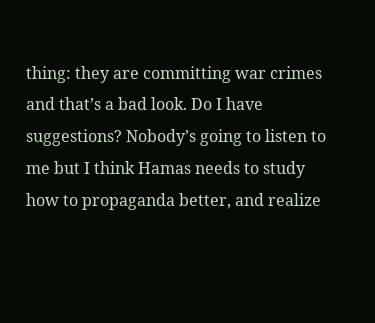thing: they are committing war crimes and that’s a bad look. Do I have suggestions? Nobody’s going to listen to me but I think Hamas needs to study how to propaganda better, and realize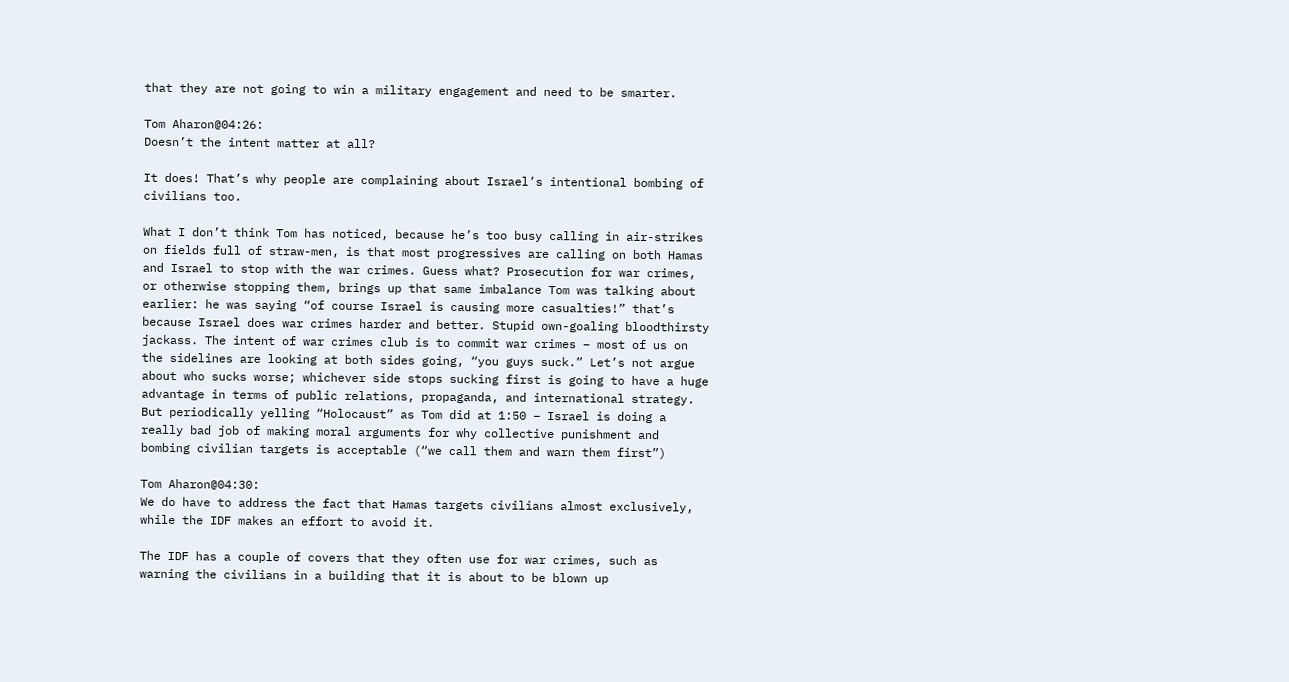that they are not going to win a military engagement and need to be smarter.

Tom Aharon@04:26:
Doesn’t the intent matter at all?

It does! That’s why people are complaining about Israel’s intentional bombing of civilians too.

What I don’t think Tom has noticed, because he’s too busy calling in air-strikes on fields full of straw-men, is that most progressives are calling on both Hamas and Israel to stop with the war crimes. Guess what? Prosecution for war crimes, or otherwise stopping them, brings up that same imbalance Tom was talking about earlier: he was saying “of course Israel is causing more casualties!” that’s  because Israel does war crimes harder and better. Stupid own-goaling bloodthirsty jackass. The intent of war crimes club is to commit war crimes – most of us on the sidelines are looking at both sides going, “you guys suck.” Let’s not argue about who sucks worse; whichever side stops sucking first is going to have a huge advantage in terms of public relations, propaganda, and international strategy. But periodically yelling “Holocaust” as Tom did at 1:50 – Israel is doing a really bad job of making moral arguments for why collective punishment and bombing civilian targets is acceptable (“we call them and warn them first”)

Tom Aharon@04:30:
We do have to address the fact that Hamas targets civilians almost exclusively, while the IDF makes an effort to avoid it.

The IDF has a couple of covers that they often use for war crimes, such as warning the civilians in a building that it is about to be blown up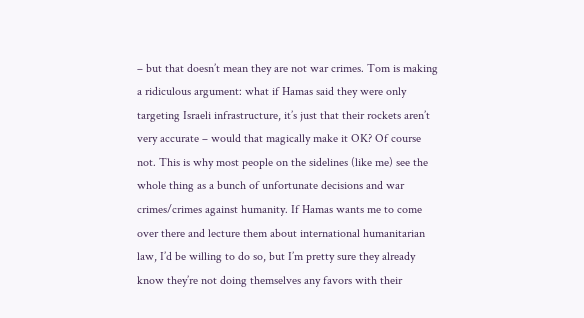– but that doesn’t mean they are not war crimes. Tom is making a ridiculous argument: what if Hamas said they were only targeting Israeli infrastructure, it’s just that their rockets aren’t very accurate – would that magically make it OK? Of course not. This is why most people on the sidelines (like me) see the whole thing as a bunch of unfortunate decisions and war crimes/crimes against humanity. If Hamas wants me to come over there and lecture them about international humanitarian law, I’d be willing to do so, but I’m pretty sure they already know they’re not doing themselves any favors with their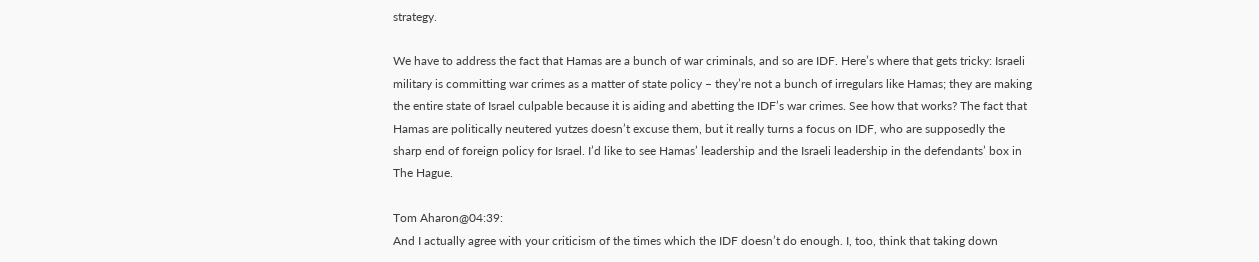strategy.

We have to address the fact that Hamas are a bunch of war criminals, and so are IDF. Here’s where that gets tricky: Israeli military is committing war crimes as a matter of state policy – they’re not a bunch of irregulars like Hamas; they are making the entire state of Israel culpable because it is aiding and abetting the IDF’s war crimes. See how that works? The fact that Hamas are politically neutered yutzes doesn’t excuse them, but it really turns a focus on IDF, who are supposedly the sharp end of foreign policy for Israel. I’d like to see Hamas’ leadership and the Israeli leadership in the defendants’ box in The Hague.

Tom Aharon@04:39:
And I actually agree with your criticism of the times which the IDF doesn’t do enough. I, too, think that taking down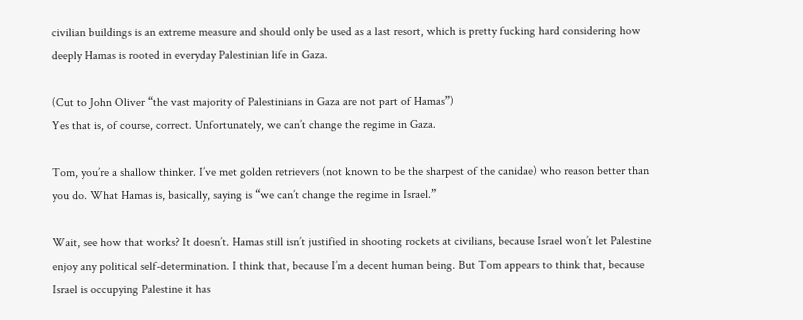civilian buildings is an extreme measure and should only be used as a last resort, which is pretty fucking hard considering how deeply Hamas is rooted in everyday Palestinian life in Gaza.

(Cut to John Oliver “the vast majority of Palestinians in Gaza are not part of Hamas”)
Yes that is, of course, correct. Unfortunately, we can’t change the regime in Gaza.

Tom, you’re a shallow thinker. I’ve met golden retrievers (not known to be the sharpest of the canidae) who reason better than you do. What Hamas is, basically, saying is “we can’t change the regime in Israel.”

Wait, see how that works? It doesn’t. Hamas still isn’t justified in shooting rockets at civilians, because Israel won’t let Palestine enjoy any political self-determination. I think that, because I’m a decent human being. But Tom appears to think that, because Israel is occupying Palestine it has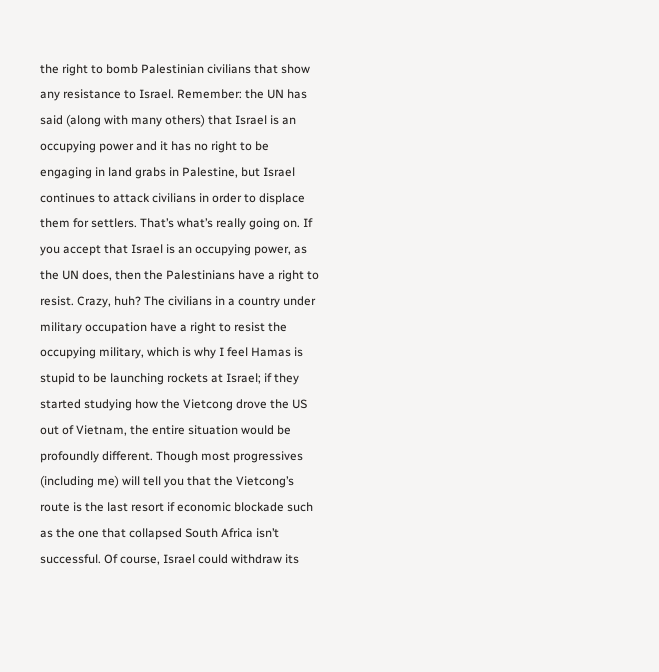the right to bomb Palestinian civilians that show any resistance to Israel. Remember: the UN has said (along with many others) that Israel is an occupying power and it has no right to be engaging in land grabs in Palestine, but Israel continues to attack civilians in order to displace them for settlers. That’s what’s really going on. If you accept that Israel is an occupying power, as the UN does, then the Palestinians have a right to resist. Crazy, huh? The civilians in a country under military occupation have a right to resist the occupying military, which is why I feel Hamas is stupid to be launching rockets at Israel; if they started studying how the Vietcong drove the US out of Vietnam, the entire situation would be profoundly different. Though most progressives (including me) will tell you that the Vietcong’s route is the last resort if economic blockade such as the one that collapsed South Africa isn’t successful. Of course, Israel could withdraw its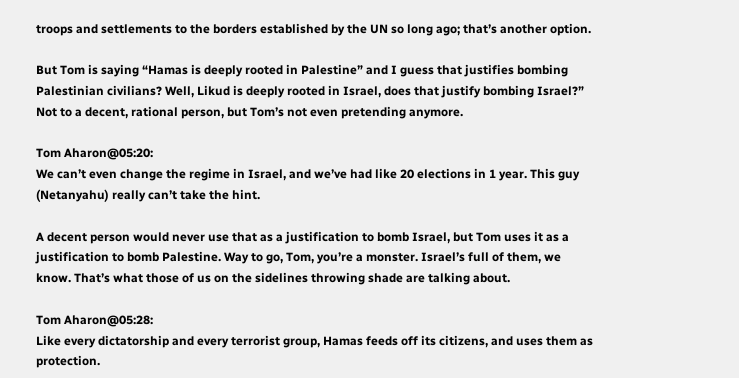troops and settlements to the borders established by the UN so long ago; that’s another option.

But Tom is saying “Hamas is deeply rooted in Palestine” and I guess that justifies bombing Palestinian civilians? Well, Likud is deeply rooted in Israel, does that justify bombing Israel?” Not to a decent, rational person, but Tom’s not even pretending anymore.

Tom Aharon@05:20:
We can’t even change the regime in Israel, and we’ve had like 20 elections in 1 year. This guy (Netanyahu) really can’t take the hint.

A decent person would never use that as a justification to bomb Israel, but Tom uses it as a justification to bomb Palestine. Way to go, Tom, you’re a monster. Israel’s full of them, we know. That’s what those of us on the sidelines throwing shade are talking about.

Tom Aharon@05:28:
Like every dictatorship and every terrorist group, Hamas feeds off its citizens, and uses them as protection.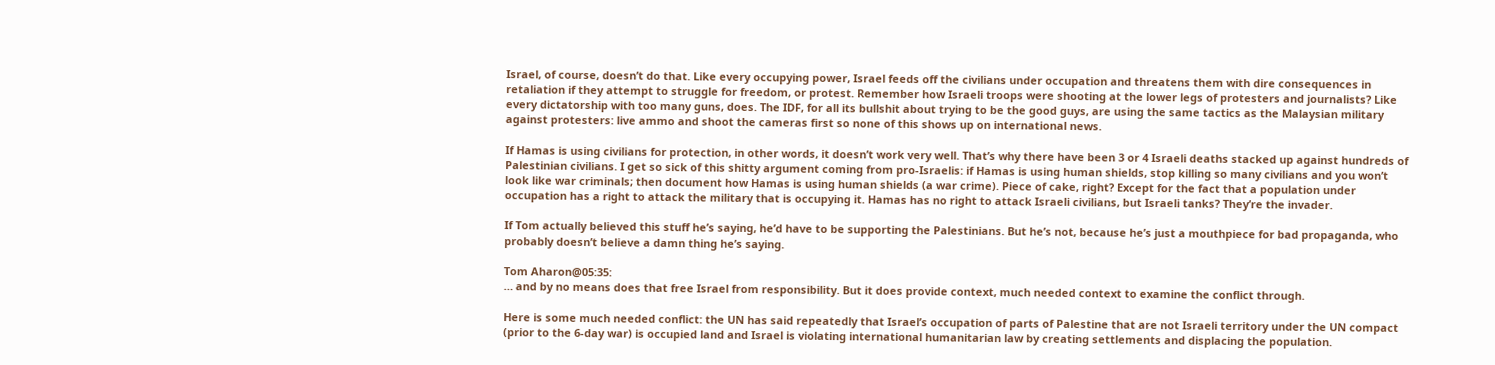Israel, of course, doesn’t do that. Like every occupying power, Israel feeds off the civilians under occupation and threatens them with dire consequences in retaliation if they attempt to struggle for freedom, or protest. Remember how Israeli troops were shooting at the lower legs of protesters and journalists? Like every dictatorship with too many guns, does. The IDF, for all its bullshit about trying to be the good guys, are using the same tactics as the Malaysian military against protesters: live ammo and shoot the cameras first so none of this shows up on international news.

If Hamas is using civilians for protection, in other words, it doesn’t work very well. That’s why there have been 3 or 4 Israeli deaths stacked up against hundreds of Palestinian civilians. I get so sick of this shitty argument coming from pro-Israelis: if Hamas is using human shields, stop killing so many civilians and you won’t look like war criminals; then document how Hamas is using human shields (a war crime). Piece of cake, right? Except for the fact that a population under occupation has a right to attack the military that is occupying it. Hamas has no right to attack Israeli civilians, but Israeli tanks? They’re the invader.

If Tom actually believed this stuff he’s saying, he’d have to be supporting the Palestinians. But he’s not, because he’s just a mouthpiece for bad propaganda, who probably doesn’t believe a damn thing he’s saying.

Tom Aharon@05:35:
… and by no means does that free Israel from responsibility. But it does provide context, much needed context to examine the conflict through.

Here is some much needed conflict: the UN has said repeatedly that Israel’s occupation of parts of Palestine that are not Israeli territory under the UN compact (prior to the 6-day war) is occupied land and Israel is violating international humanitarian law by creating settlements and displacing the population.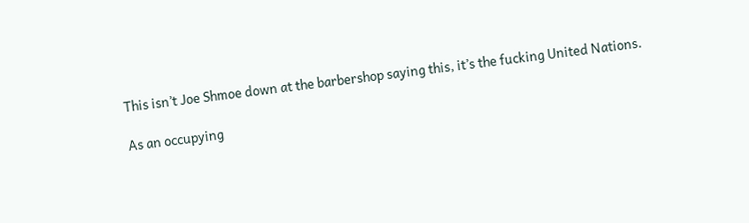This isn’t Joe Shmoe down at the barbershop saying this, it’s the fucking United Nations.

As an occupying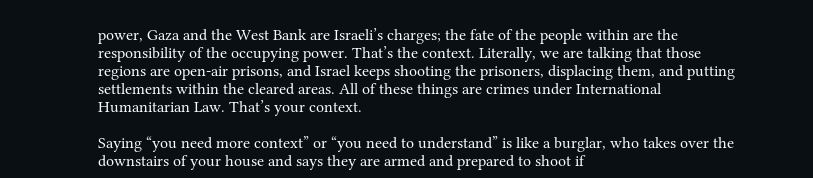power, Gaza and the West Bank are Israeli’s charges; the fate of the people within are the responsibility of the occupying power. That’s the context. Literally, we are talking that those regions are open-air prisons, and Israel keeps shooting the prisoners, displacing them, and putting settlements within the cleared areas. All of these things are crimes under International Humanitarian Law. That’s your context.

Saying “you need more context” or “you need to understand” is like a burglar, who takes over the downstairs of your house and says they are armed and prepared to shoot if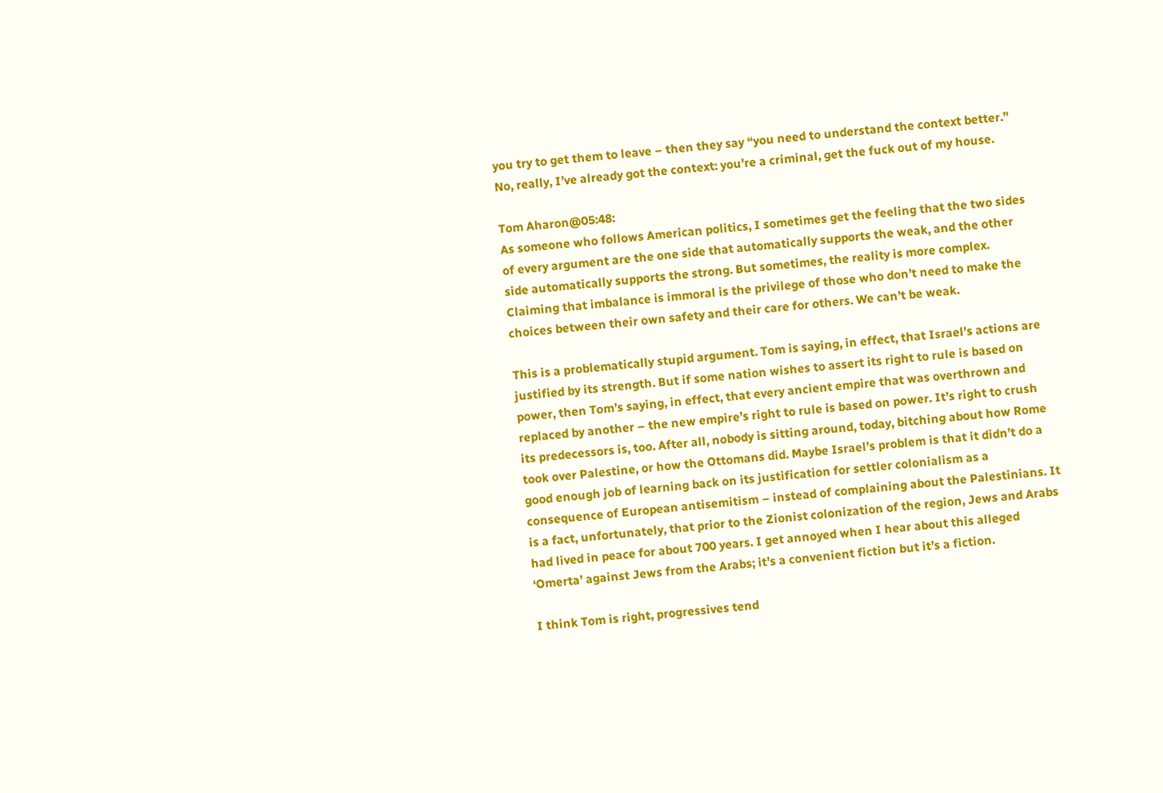you try to get them to leave – then they say “you need to understand the context better.” No, really, I’ve already got the context: you’re a criminal, get the fuck out of my house.

Tom Aharon@05:48:
As someone who follows American politics, I sometimes get the feeling that the two sides of every argument are the one side that automatically supports the weak, and the other side automatically supports the strong. But sometimes, the reality is more complex. Claiming that imbalance is immoral is the privilege of those who don’t need to make the choices between their own safety and their care for others. We can’t be weak.

This is a problematically stupid argument. Tom is saying, in effect, that Israel’s actions are justified by its strength. But if some nation wishes to assert its right to rule is based on power, then Tom’s saying, in effect, that every ancient empire that was overthrown and replaced by another – the new empire’s right to rule is based on power. It’s right to crush its predecessors is, too. After all, nobody is sitting around, today, bitching about how Rome took over Palestine, or how the Ottomans did. Maybe Israel’s problem is that it didn’t do a good enough job of learning back on its justification for settler colonialism as a consequence of European antisemitism – instead of complaining about the Palestinians. It is a fact, unfortunately, that prior to the Zionist colonization of the region, Jews and Arabs had lived in peace for about 700 years. I get annoyed when I hear about this alleged ‘Omerta’ against Jews from the Arabs; it’s a convenient fiction but it’s a fiction.

I think Tom is right, progressives tend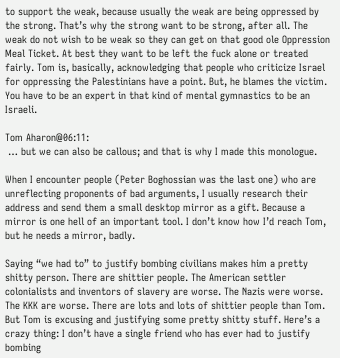to support the weak, because usually the weak are being oppressed by the strong. That’s why the strong want to be strong, after all. The weak do not wish to be weak so they can get on that good ole Oppression Meal Ticket. At best they want to be left the fuck alone or treated fairly. Tom is, basically, acknowledging that people who criticize Israel for oppressing the Palestinians have a point. But, he blames the victim. You have to be an expert in that kind of mental gymnastics to be an Israeli.

Tom Aharon@06:11:
 … but we can also be callous; and that is why I made this monologue.

When I encounter people (Peter Boghossian was the last one) who are unreflecting proponents of bad arguments, I usually research their address and send them a small desktop mirror as a gift. Because a mirror is one hell of an important tool. I don’t know how I’d reach Tom, but he needs a mirror, badly.

Saying “we had to” to justify bombing civilians makes him a pretty shitty person. There are shittier people. The American settler colonialists and inventors of slavery are worse. The Nazis were worse. The KKK are worse. There are lots and lots of shittier people than Tom. But Tom is excusing and justifying some pretty shitty stuff. Here’s a crazy thing: I don’t have a single friend who has ever had to justify bombing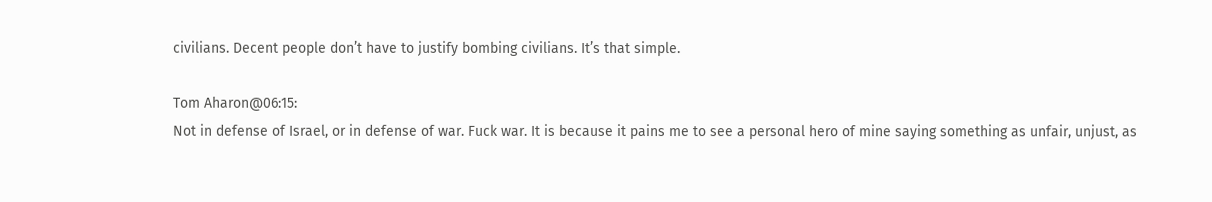civilians. Decent people don’t have to justify bombing civilians. It’s that simple.

Tom Aharon@06:15:
Not in defense of Israel, or in defense of war. Fuck war. It is because it pains me to see a personal hero of mine saying something as unfair, unjust, as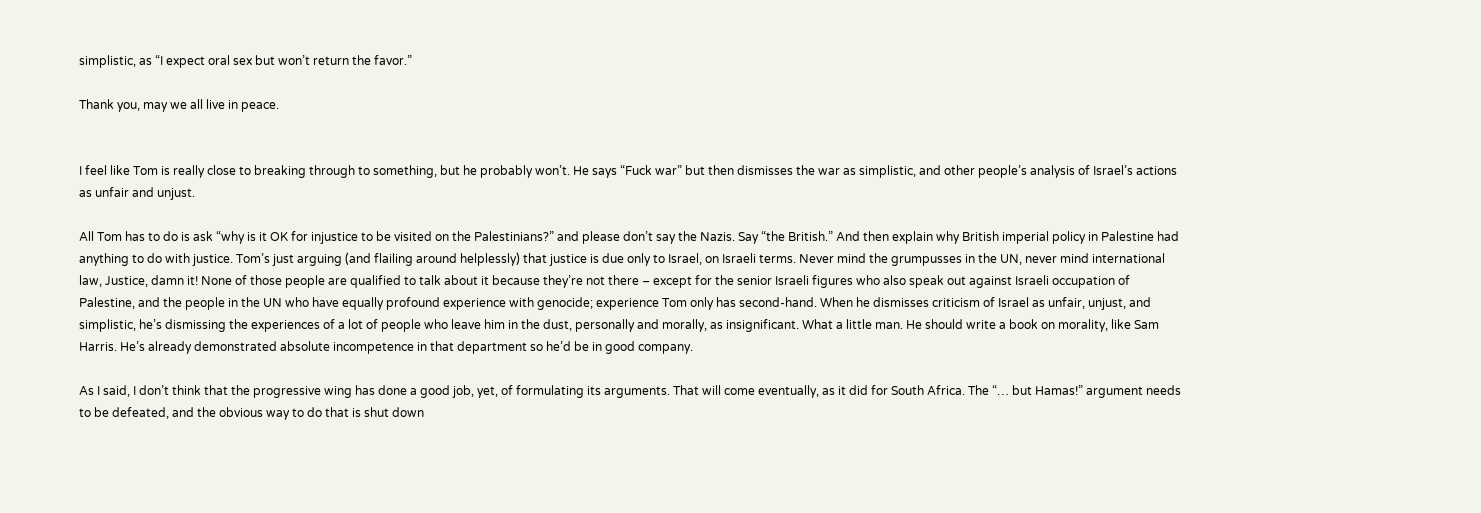simplistic, as “I expect oral sex but won’t return the favor.”

Thank you, may we all live in peace.


I feel like Tom is really close to breaking through to something, but he probably won’t. He says “Fuck war” but then dismisses the war as simplistic, and other people’s analysis of Israel’s actions as unfair and unjust.

All Tom has to do is ask “why is it OK for injustice to be visited on the Palestinians?” and please don’t say the Nazis. Say “the British.” And then explain why British imperial policy in Palestine had anything to do with justice. Tom’s just arguing (and flailing around helplessly) that justice is due only to Israel, on Israeli terms. Never mind the grumpusses in the UN, never mind international law, Justice, damn it! None of those people are qualified to talk about it because they’re not there – except for the senior Israeli figures who also speak out against Israeli occupation of Palestine, and the people in the UN who have equally profound experience with genocide; experience Tom only has second-hand. When he dismisses criticism of Israel as unfair, unjust, and simplistic, he’s dismissing the experiences of a lot of people who leave him in the dust, personally and morally, as insignificant. What a little man. He should write a book on morality, like Sam Harris. He’s already demonstrated absolute incompetence in that department so he’d be in good company.

As I said, I don’t think that the progressive wing has done a good job, yet, of formulating its arguments. That will come eventually, as it did for South Africa. The “… but Hamas!” argument needs to be defeated, and the obvious way to do that is shut down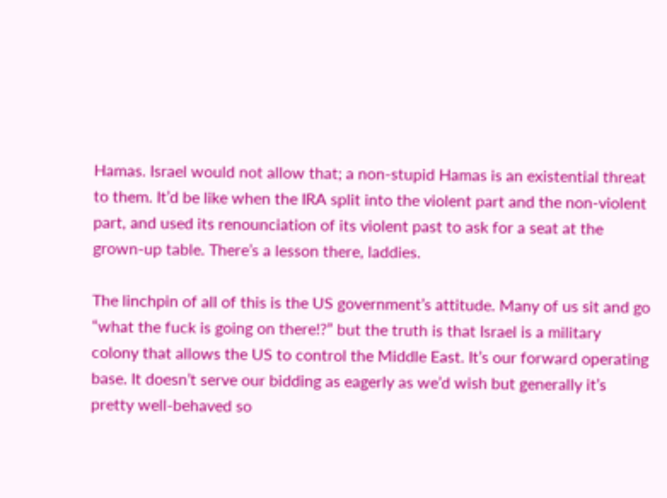Hamas. Israel would not allow that; a non-stupid Hamas is an existential threat to them. It’d be like when the IRA split into the violent part and the non-violent part, and used its renounciation of its violent past to ask for a seat at the grown-up table. There’s a lesson there, laddies.

The linchpin of all of this is the US government’s attitude. Many of us sit and go “what the fuck is going on there!?” but the truth is that Israel is a military colony that allows the US to control the Middle East. It’s our forward operating base. It doesn’t serve our bidding as eagerly as we’d wish but generally it’s pretty well-behaved so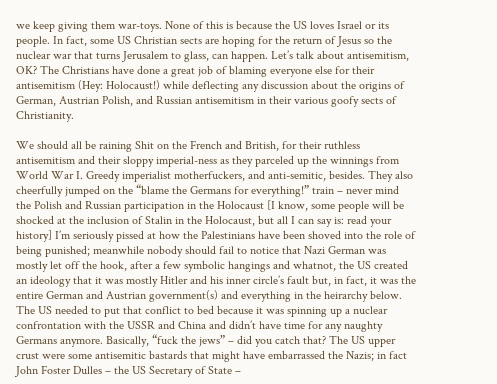we keep giving them war-toys. None of this is because the US loves Israel or its people. In fact, some US Christian sects are hoping for the return of Jesus so the nuclear war that turns Jerusalem to glass, can happen. Let’s talk about antisemitism, OK? The Christians have done a great job of blaming everyone else for their antisemitism (Hey: Holocaust!) while deflecting any discussion about the origins of German, Austrian Polish, and Russian antisemitism in their various goofy sects of Christianity.

We should all be raining Shit on the French and British, for their ruthless antisemitism and their sloppy imperial-ness as they parceled up the winnings from World War I. Greedy imperialist motherfuckers, and anti-semitic, besides. They also cheerfully jumped on the “blame the Germans for everything!” train – never mind the Polish and Russian participation in the Holocaust [I know, some people will be shocked at the inclusion of Stalin in the Holocaust, but all I can say is: read your history] I’m seriously pissed at how the Palestinians have been shoved into the role of being punished; meanwhile nobody should fail to notice that Nazi German was mostly let off the hook, after a few symbolic hangings and whatnot, the US created an ideology that it was mostly Hitler and his inner circle’s fault but, in fact, it was the entire German and Austrian government(s) and everything in the heirarchy below. The US needed to put that conflict to bed because it was spinning up a nuclear confrontation with the USSR and China and didn’t have time for any naughty Germans anymore. Basically, “fuck the jews” – did you catch that? The US upper crust were some antisemitic bastards that might have embarrassed the Nazis; in fact John Foster Dulles – the US Secretary of State –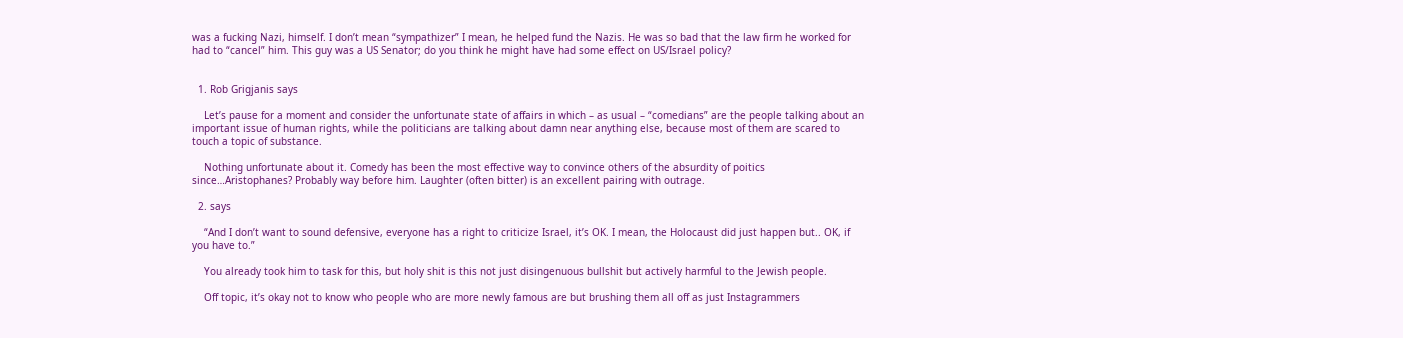was a fucking Nazi, himself. I don’t mean “sympathizer” I mean, he helped fund the Nazis. He was so bad that the law firm he worked for had to “cancel” him. This guy was a US Senator; do you think he might have had some effect on US/Israel policy?


  1. Rob Grigjanis says

    Let’s pause for a moment and consider the unfortunate state of affairs in which – as usual – “comedians” are the people talking about an important issue of human rights, while the politicians are talking about damn near anything else, because most of them are scared to touch a topic of substance.

    Nothing unfortunate about it. Comedy has been the most effective way to convince others of the absurdity of poitics since…Aristophanes? Probably way before him. Laughter (often bitter) is an excellent pairing with outrage.

  2. says

    “And I don’t want to sound defensive, everyone has a right to criticize Israel, it’s OK. I mean, the Holocaust did just happen but.. OK, if you have to.”

    You already took him to task for this, but holy shit is this not just disingenuous bullshit but actively harmful to the Jewish people.

    Off topic, it’s okay not to know who people who are more newly famous are but brushing them all off as just Instagrammers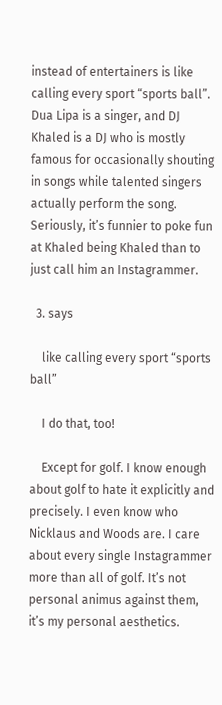instead of entertainers is like calling every sport “sports ball”. Dua Lipa is a singer, and DJ Khaled is a DJ who is mostly famous for occasionally shouting in songs while talented singers actually perform the song. Seriously, it’s funnier to poke fun at Khaled being Khaled than to just call him an Instagrammer.

  3. says

    like calling every sport “sports ball”

    I do that, too!

    Except for golf. I know enough about golf to hate it explicitly and precisely. I even know who Nicklaus and Woods are. I care about every single Instagrammer more than all of golf. It’s not personal animus against them, it’s my personal aesthetics.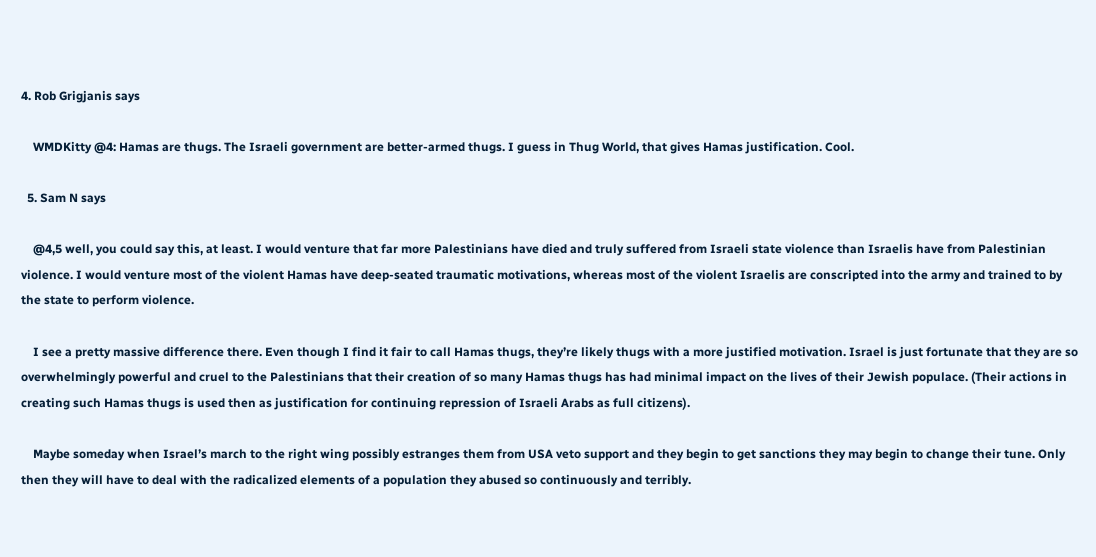4. Rob Grigjanis says

    WMDKitty @4: Hamas are thugs. The Israeli government are better-armed thugs. I guess in Thug World, that gives Hamas justification. Cool.

  5. Sam N says

    @4,5 well, you could say this, at least. I would venture that far more Palestinians have died and truly suffered from Israeli state violence than Israelis have from Palestinian violence. I would venture most of the violent Hamas have deep-seated traumatic motivations, whereas most of the violent Israelis are conscripted into the army and trained to by the state to perform violence.

    I see a pretty massive difference there. Even though I find it fair to call Hamas thugs, they’re likely thugs with a more justified motivation. Israel is just fortunate that they are so overwhelmingly powerful and cruel to the Palestinians that their creation of so many Hamas thugs has had minimal impact on the lives of their Jewish populace. (Their actions in creating such Hamas thugs is used then as justification for continuing repression of Israeli Arabs as full citizens).

    Maybe someday when Israel’s march to the right wing possibly estranges them from USA veto support and they begin to get sanctions they may begin to change their tune. Only then they will have to deal with the radicalized elements of a population they abused so continuously and terribly.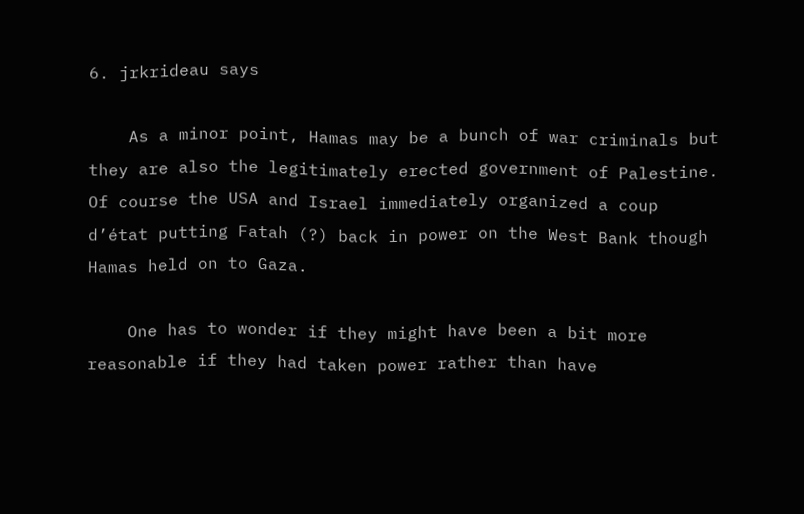6. jrkrideau says

    As a minor point, Hamas may be a bunch of war criminals but they are also the legitimately erected government of Palestine. Of course the USA and Israel immediately organized a coup d’état putting Fatah (?) back in power on the West Bank though Hamas held on to Gaza.

    One has to wonder if they might have been a bit more reasonable if they had taken power rather than have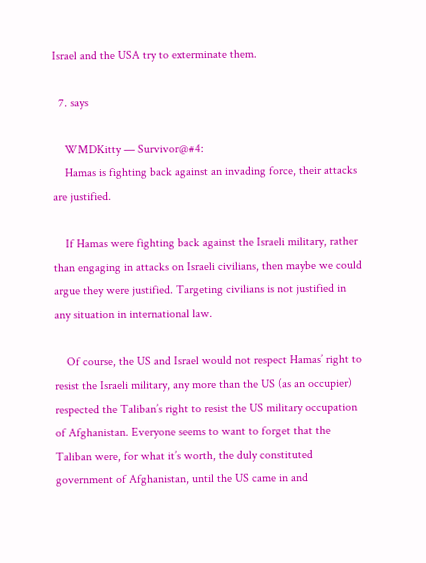Israel and the USA try to exterminate them.

  7. says

    WMDKitty — Survivor@#4:
    Hamas is fighting back against an invading force, their attacks are justified.

    If Hamas were fighting back against the Israeli military, rather than engaging in attacks on Israeli civilians, then maybe we could argue they were justified. Targeting civilians is not justified in any situation in international law.

    Of course, the US and Israel would not respect Hamas’ right to resist the Israeli military, any more than the US (as an occupier) respected the Taliban’s right to resist the US military occupation of Afghanistan. Everyone seems to want to forget that the Taliban were, for what it’s worth, the duly constituted government of Afghanistan, until the US came in and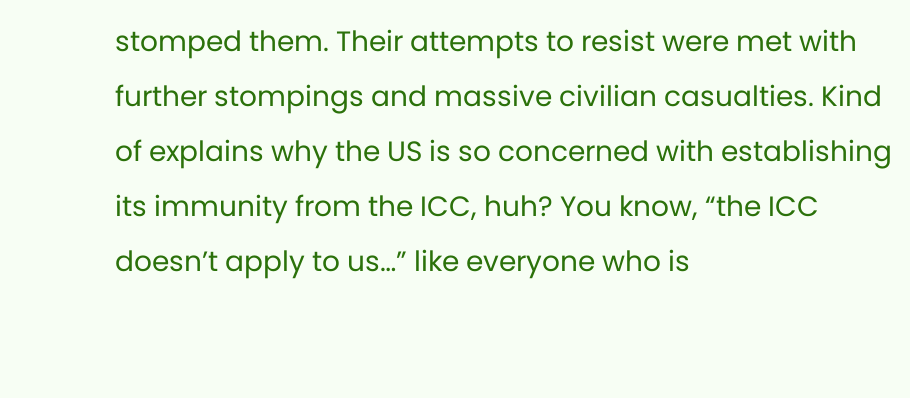stomped them. Their attempts to resist were met with further stompings and massive civilian casualties. Kind of explains why the US is so concerned with establishing its immunity from the ICC, huh? You know, “the ICC doesn’t apply to us…” like everyone who is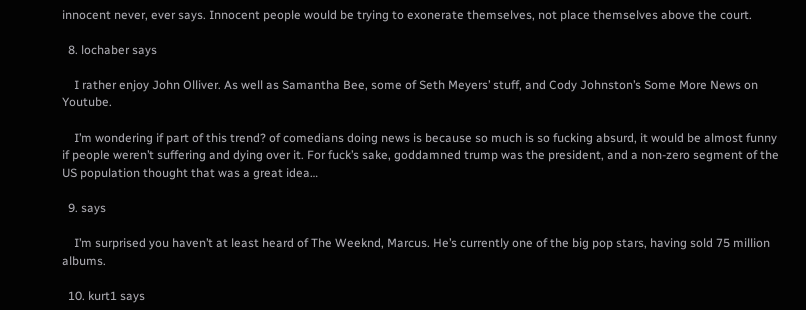innocent never, ever says. Innocent people would be trying to exonerate themselves, not place themselves above the court.

  8. lochaber says

    I rather enjoy John Olliver. As well as Samantha Bee, some of Seth Meyers’ stuff, and Cody Johnston’s Some More News on Youtube.

    I’m wondering if part of this trend? of comedians doing news is because so much is so fucking absurd, it would be almost funny if people weren’t suffering and dying over it. For fuck’s sake, goddamned trump was the president, and a non-zero segment of the US population thought that was a great idea…

  9. says

    I’m surprised you haven’t at least heard of The Weeknd, Marcus. He’s currently one of the big pop stars, having sold 75 million albums.

  10. kurt1 says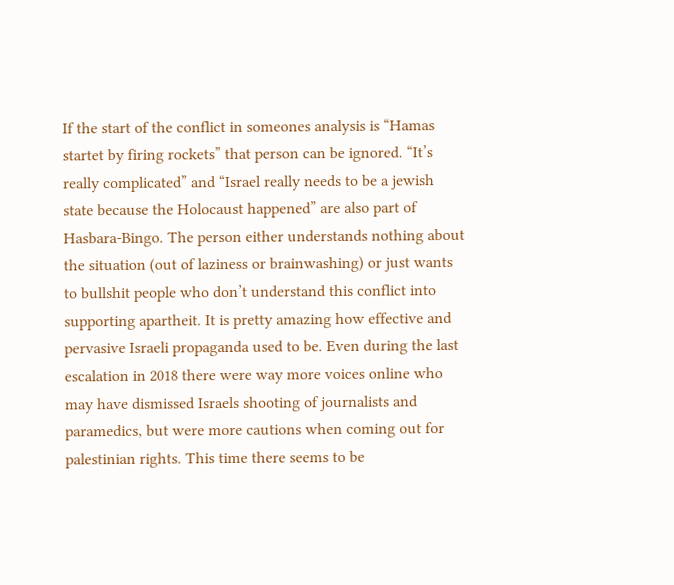If the start of the conflict in someones analysis is “Hamas startet by firing rockets” that person can be ignored. “It’s really complicated” and “Israel really needs to be a jewish state because the Holocaust happened” are also part of Hasbara-Bingo. The person either understands nothing about the situation (out of laziness or brainwashing) or just wants to bullshit people who don’t understand this conflict into supporting apartheit. It is pretty amazing how effective and pervasive Israeli propaganda used to be. Even during the last escalation in 2018 there were way more voices online who may have dismissed Israels shooting of journalists and paramedics, but were more cautions when coming out for palestinian rights. This time there seems to be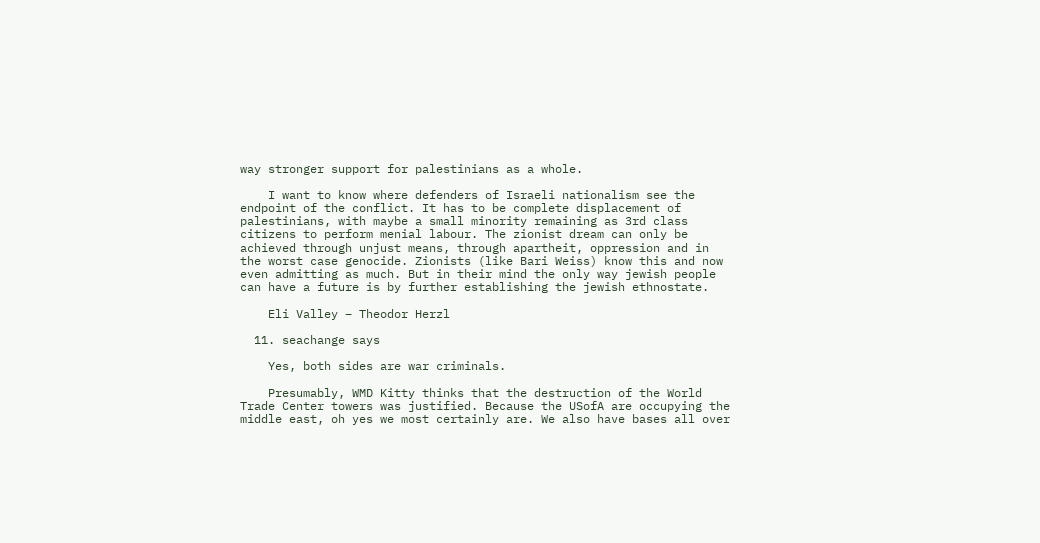way stronger support for palestinians as a whole.

    I want to know where defenders of Israeli nationalism see the endpoint of the conflict. It has to be complete displacement of palestinians, with maybe a small minority remaining as 3rd class citizens to perform menial labour. The zionist dream can only be achieved through unjust means, through apartheit, oppression and in the worst case genocide. Zionists (like Bari Weiss) know this and now even admitting as much. But in their mind the only way jewish people can have a future is by further establishing the jewish ethnostate.

    Eli Valley – Theodor Herzl

  11. seachange says

    Yes, both sides are war criminals.

    Presumably, WMD Kitty thinks that the destruction of the World Trade Center towers was justified. Because the USofA are occupying the middle east, oh yes we most certainly are. We also have bases all over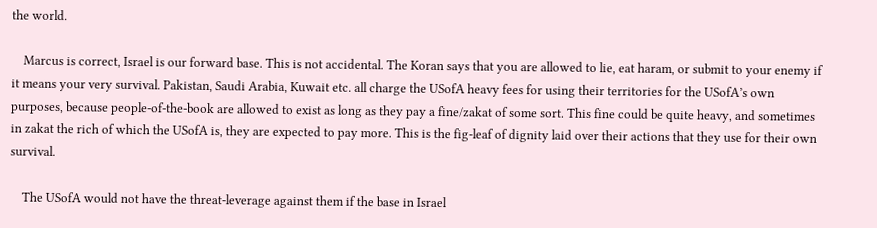the world.

    Marcus is correct, Israel is our forward base. This is not accidental. The Koran says that you are allowed to lie, eat haram, or submit to your enemy if it means your very survival. Pakistan, Saudi Arabia, Kuwait etc. all charge the USofA heavy fees for using their territories for the USofA’s own purposes, because people-of-the-book are allowed to exist as long as they pay a fine/zakat of some sort. This fine could be quite heavy, and sometimes in zakat the rich of which the USofA is, they are expected to pay more. This is the fig-leaf of dignity laid over their actions that they use for their own survival.

    The USofA would not have the threat-leverage against them if the base in Israel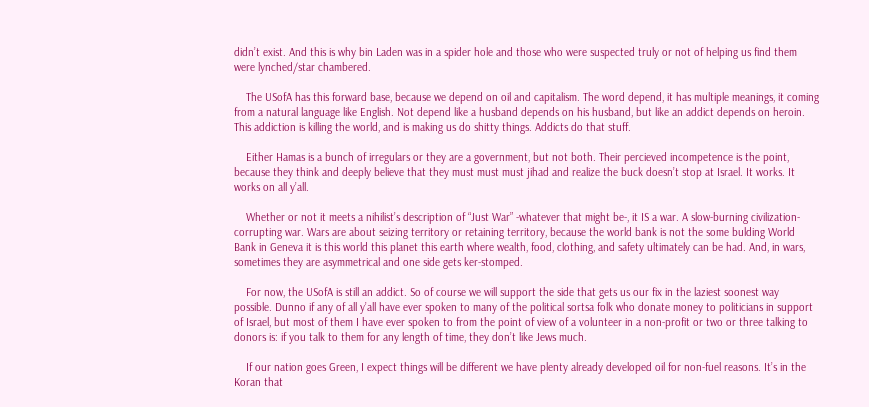didn’t exist. And this is why bin Laden was in a spider hole and those who were suspected truly or not of helping us find them were lynched/star chambered.

    The USofA has this forward base, because we depend on oil and capitalism. The word depend, it has multiple meanings, it coming from a natural language like English. Not depend like a husband depends on his husband, but like an addict depends on heroin. This addiction is killing the world, and is making us do shitty things. Addicts do that stuff.

    Either Hamas is a bunch of irregulars or they are a government, but not both. Their percieved incompetence is the point, because they think and deeply believe that they must must must jihad and realize the buck doesn’t stop at Israel. It works. It works on all y’all.

    Whether or not it meets a nihilist’s description of “Just War” -whatever that might be-, it IS a war. A slow-burning civilization-corrupting war. Wars are about seizing territory or retaining territory, because the world bank is not the some bulding World Bank in Geneva it is this world this planet this earth where wealth, food, clothing, and safety ultimately can be had. And, in wars, sometimes they are asymmetrical and one side gets ker-stomped.

    For now, the USofA is still an addict. So of course we will support the side that gets us our fix in the laziest soonest way possible. Dunno if any of all y’all have ever spoken to many of the political sortsa folk who donate money to politicians in support of Israel, but most of them I have ever spoken to from the point of view of a volunteer in a non-profit or two or three talking to donors is: if you talk to them for any length of time, they don’t like Jews much.

    If our nation goes Green, I expect things will be different we have plenty already developed oil for non-fuel reasons. It’s in the Koran that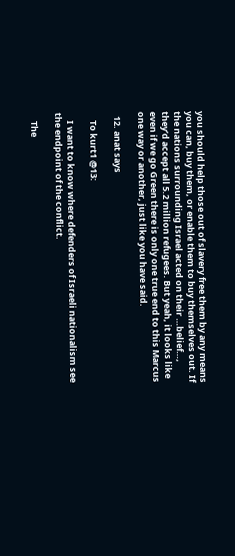you should help those out of slavery free them by any means you can, buy them, or enable them to buy themselves out. If the nations surrounding Israel acted on their …belief…, they’d accept all 5.2 million refugees. But yeah, it looks like even if we go Green there is only one true end to this Marcus one way or another, just like you have said.

  12. anat says

    To kurt1 @13:

    I want to know where defenders of Israeli nationalism see the endpoint of the conflict.

    The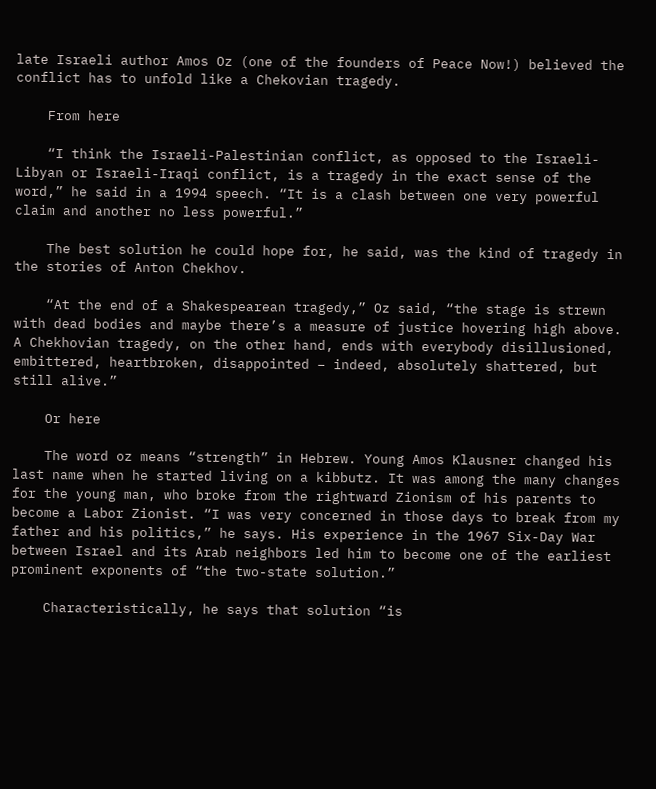late Israeli author Amos Oz (one of the founders of Peace Now!) believed the conflict has to unfold like a Chekovian tragedy.

    From here

    “I think the Israeli-Palestinian conflict, as opposed to the Israeli-Libyan or Israeli-Iraqi conflict, is a tragedy in the exact sense of the word,” he said in a 1994 speech. “It is a clash between one very powerful claim and another no less powerful.”

    The best solution he could hope for, he said, was the kind of tragedy in the stories of Anton Chekhov.

    “At the end of a Shakespearean tragedy,” Oz said, “the stage is strewn with dead bodies and maybe there’s a measure of justice hovering high above. A Chekhovian tragedy, on the other hand, ends with everybody disillusioned, embittered, heartbroken, disappointed – indeed, absolutely shattered, but still alive.”

    Or here

    The word oz means “strength” in Hebrew. Young Amos Klausner changed his last name when he started living on a kibbutz. It was among the many changes for the young man, who broke from the rightward Zionism of his parents to become a Labor Zionist. “I was very concerned in those days to break from my father and his politics,” he says. His experience in the 1967 Six-Day War between Israel and its Arab neighbors led him to become one of the earliest prominent exponents of “the two-state solution.”

    Characteristically, he says that solution “is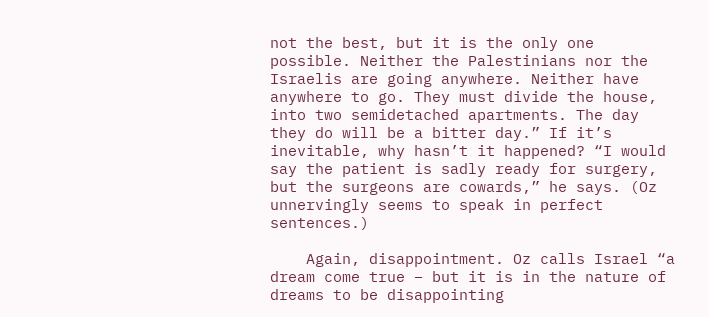not the best, but it is the only one possible. Neither the Palestinians nor the Israelis are going anywhere. Neither have anywhere to go. They must divide the house, into two semidetached apartments. The day they do will be a bitter day.” If it’s inevitable, why hasn’t it happened? “I would say the patient is sadly ready for surgery, but the surgeons are cowards,” he says. (Oz unnervingly seems to speak in perfect sentences.)

    Again, disappointment. Oz calls Israel “a dream come true – but it is in the nature of dreams to be disappointing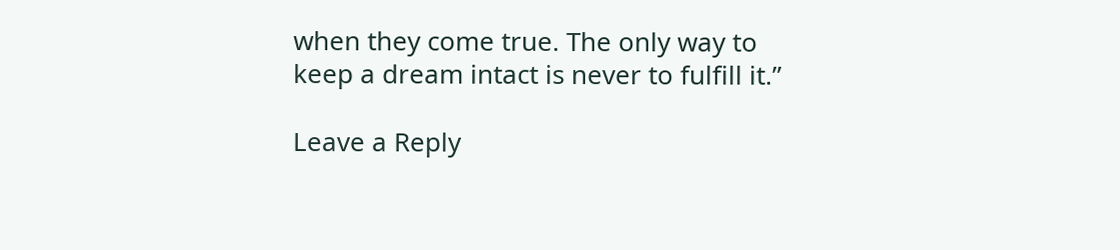when they come true. The only way to keep a dream intact is never to fulfill it.”

Leave a Reply